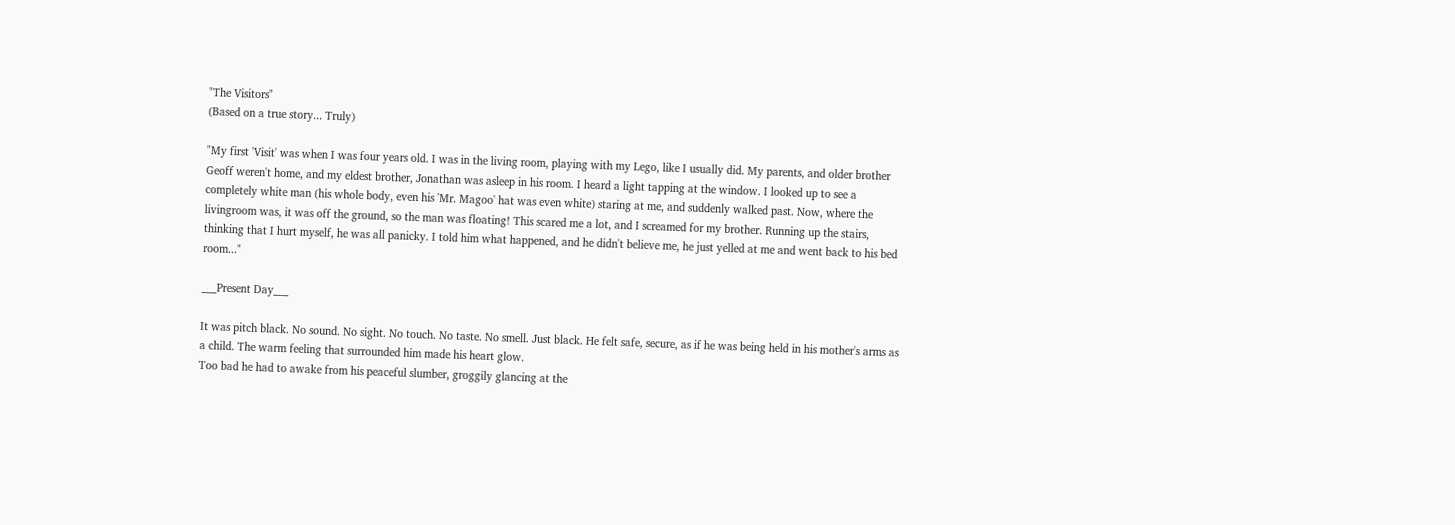"The Visitors"
(Based on a true story... Truly)

"My first 'Visit' was when I was four years old. I was in the living room, playing with my Lego, like I usually did. My parents, and older brother Geoff weren't home, and my eldest brother, Jonathan was asleep in his room. I heard a light tapping at the window. I looked up to see a completely white man (his whole body, even his 'Mr. Magoo' hat was even white) staring at me, and suddenly walked past. Now, where the livingroom was, it was off the ground, so the man was floating! This scared me a lot, and I screamed for my brother. Running up the stairs, thinking that I hurt myself, he was all panicky. I told him what happened, and he didn't believe me, he just yelled at me and went back to his bed room..."

___Present Day___

It was pitch black. No sound. No sight. No touch. No taste. No smell. Just black. He felt safe, secure, as if he was being held in his mother's arms as a child. The warm feeling that surrounded him made his heart glow.
Too bad he had to awake from his peaceful slumber, groggily glancing at the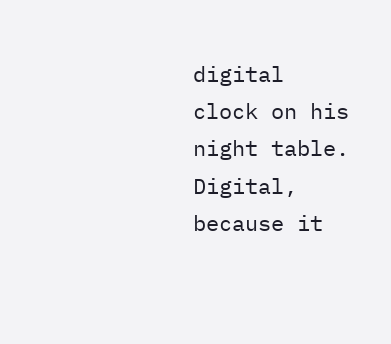digital clock on his night table. Digital, because it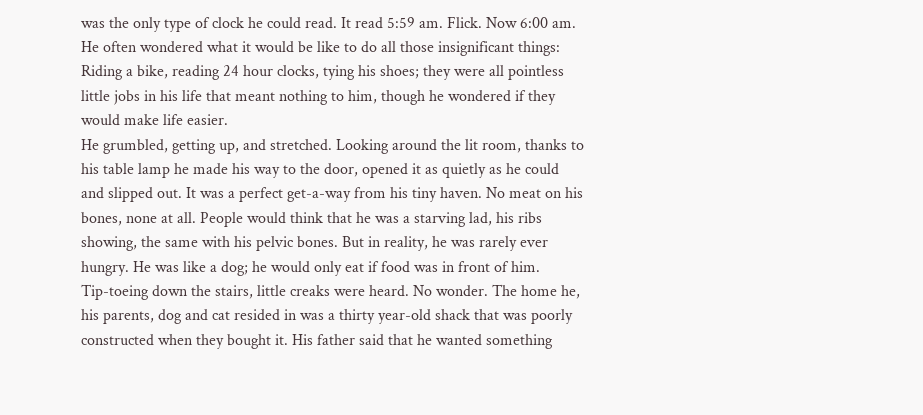was the only type of clock he could read. It read 5:59 am. Flick. Now 6:00 am.
He often wondered what it would be like to do all those insignificant things: Riding a bike, reading 24 hour clocks, tying his shoes; they were all pointless little jobs in his life that meant nothing to him, though he wondered if they would make life easier.
He grumbled, getting up, and stretched. Looking around the lit room, thanks to his table lamp he made his way to the door, opened it as quietly as he could and slipped out. It was a perfect get-a-way from his tiny haven. No meat on his bones, none at all. People would think that he was a starving lad, his ribs showing, the same with his pelvic bones. But in reality, he was rarely ever hungry. He was like a dog; he would only eat if food was in front of him.
Tip-toeing down the stairs, little creaks were heard. No wonder. The home he, his parents, dog and cat resided in was a thirty year-old shack that was poorly constructed when they bought it. His father said that he wanted something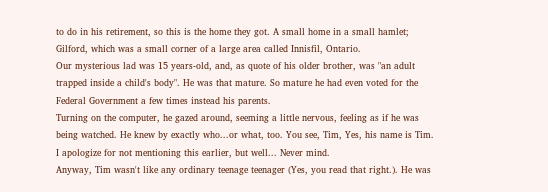to do in his retirement, so this is the home they got. A small home in a small hamlet; Gilford, which was a small corner of a large area called Innisfil, Ontario.
Our mysterious lad was 15 years-old, and, as quote of his older brother, was "an adult trapped inside a child's body". He was that mature. So mature he had even voted for the Federal Government a few times instead his parents.
Turning on the computer, he gazed around, seeming a little nervous, feeling as if he was being watched. He knew by exactly who...or what, too. You see, Tim, Yes, his name is Tim. I apologize for not mentioning this earlier, but well... Never mind.
Anyway, Tim wasn't like any ordinary teenage teenager (Yes, you read that right.). He was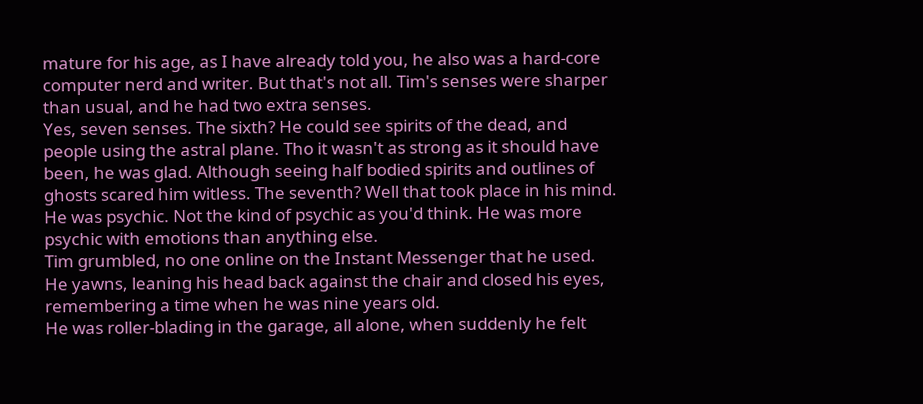mature for his age, as I have already told you, he also was a hard-core computer nerd and writer. But that's not all. Tim's senses were sharper than usual, and he had two extra senses.
Yes, seven senses. The sixth? He could see spirits of the dead, and people using the astral plane. Tho it wasn't as strong as it should have been, he was glad. Although seeing half bodied spirits and outlines of ghosts scared him witless. The seventh? Well that took place in his mind. He was psychic. Not the kind of psychic as you'd think. He was more psychic with emotions than anything else.
Tim grumbled, no one online on the Instant Messenger that he used. He yawns, leaning his head back against the chair and closed his eyes, remembering a time when he was nine years old.
He was roller-blading in the garage, all alone, when suddenly he felt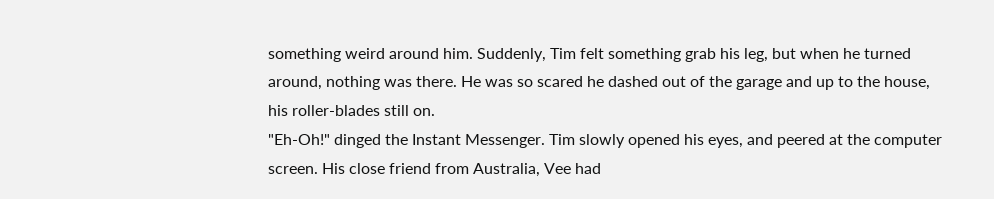something weird around him. Suddenly, Tim felt something grab his leg, but when he turned around, nothing was there. He was so scared he dashed out of the garage and up to the house, his roller-blades still on.
"Eh-Oh!" dinged the Instant Messenger. Tim slowly opened his eyes, and peered at the computer screen. His close friend from Australia, Vee had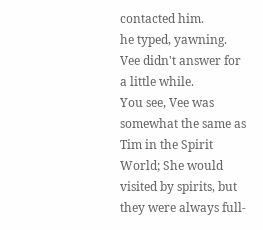contacted him.
he typed, yawning. Vee didn't answer for a little while.
You see, Vee was somewhat the same as Tim in the Spirit World; She would visited by spirits, but they were always full-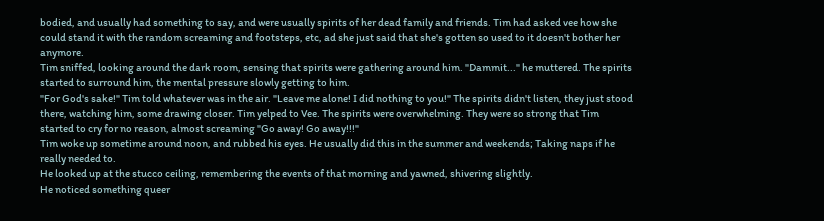bodied, and usually had something to say, and were usually spirits of her dead family and friends. Tim had asked vee how she could stand it with the random screaming and footsteps, etc, ad she just said that she's gotten so used to it doesn't bother her anymore.
Tim sniffed, looking around the dark room, sensing that spirits were gathering around him. "Dammit..." he muttered. The spirits started to surround him, the mental pressure slowly getting to him.
"For God's sake!" Tim told whatever was in the air. "Leave me alone! I did nothing to you!" The spirits didn't listen, they just stood there, watching him, some drawing closer. Tim yelped to Vee. The spirits were overwhelming. They were so strong that Tim started to cry for no reason, almost screaming "Go away! Go away!!!"
Tim woke up sometime around noon, and rubbed his eyes. He usually did this in the summer and weekends; Taking naps if he really needed to.
He looked up at the stucco ceiling, remembering the events of that morning and yawned, shivering slightly.
He noticed something queer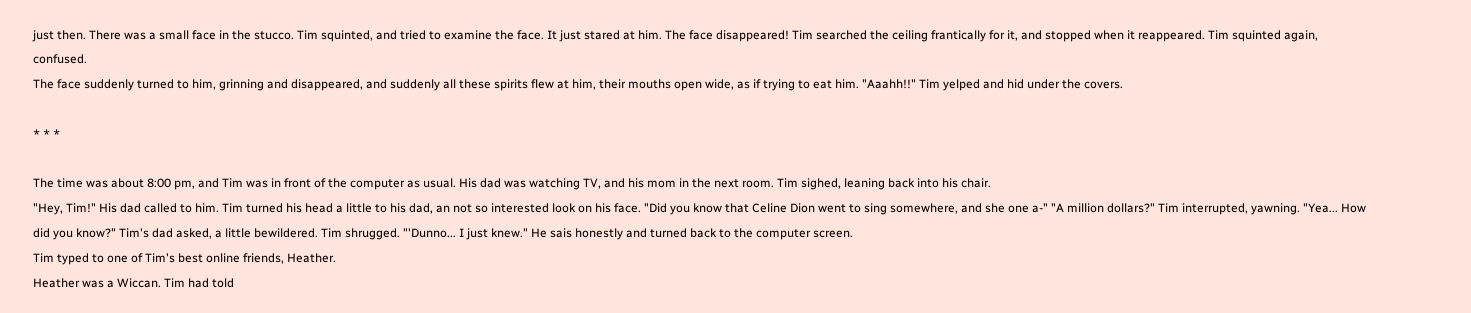just then. There was a small face in the stucco. Tim squinted, and tried to examine the face. It just stared at him. The face disappeared! Tim searched the ceiling frantically for it, and stopped when it reappeared. Tim squinted again, confused.
The face suddenly turned to him, grinning and disappeared, and suddenly all these spirits flew at him, their mouths open wide, as if trying to eat him. "Aaahh!!" Tim yelped and hid under the covers.

* * *

The time was about 8:00 pm, and Tim was in front of the computer as usual. His dad was watching TV, and his mom in the next room. Tim sighed, leaning back into his chair.
"Hey, Tim!" His dad called to him. Tim turned his head a little to his dad, an not so interested look on his face. "Did you know that Celine Dion went to sing somewhere, and she one a-" "A million dollars?" Tim interrupted, yawning. "Yea... How did you know?" Tim's dad asked, a little bewildered. Tim shrugged. "'Dunno... I just knew." He sais honestly and turned back to the computer screen.
Tim typed to one of Tim's best online friends, Heather.
Heather was a Wiccan. Tim had told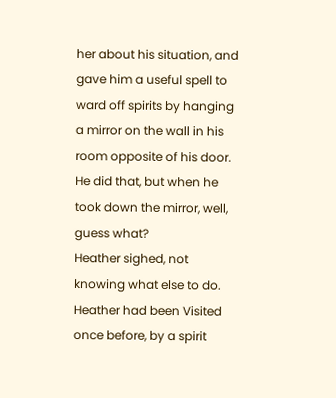her about his situation, and gave him a useful spell to ward off spirits by hanging a mirror on the wall in his room opposite of his door. He did that, but when he took down the mirror, well, guess what?
Heather sighed, not knowing what else to do. Heather had been Visited once before, by a spirit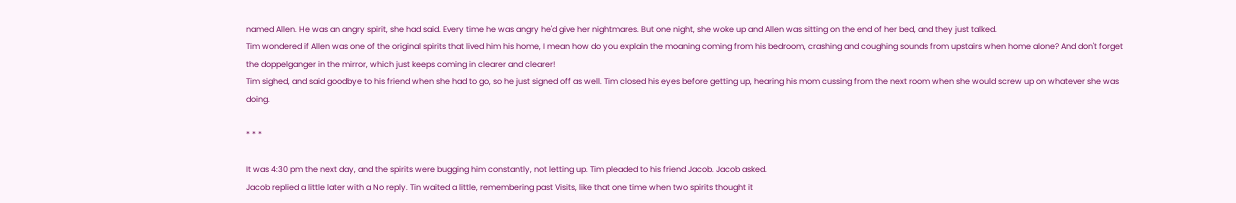named Allen. He was an angry spirit, she had said. Every time he was angry he'd give her nightmares. But one night, she woke up and Allen was sitting on the end of her bed, and they just talked.
Tim wondered if Allen was one of the original spirits that lived him his home, I mean how do you explain the moaning coming from his bedroom, crashing and coughing sounds from upstairs when home alone? And don't forget the doppelganger in the mirror, which just keeps coming in clearer and clearer!
Tim sighed, and said goodbye to his friend when she had to go, so he just signed off as well. Tim closed his eyes before getting up, hearing his mom cussing from the next room when she would screw up on whatever she was doing.

* * *

It was 4:30 pm the next day, and the spirits were bugging him constantly, not letting up. Tim pleaded to his friend Jacob. Jacob asked.
Jacob replied a little later with a No reply. Tin waited a little, remembering past Visits, like that one time when two spirits thought it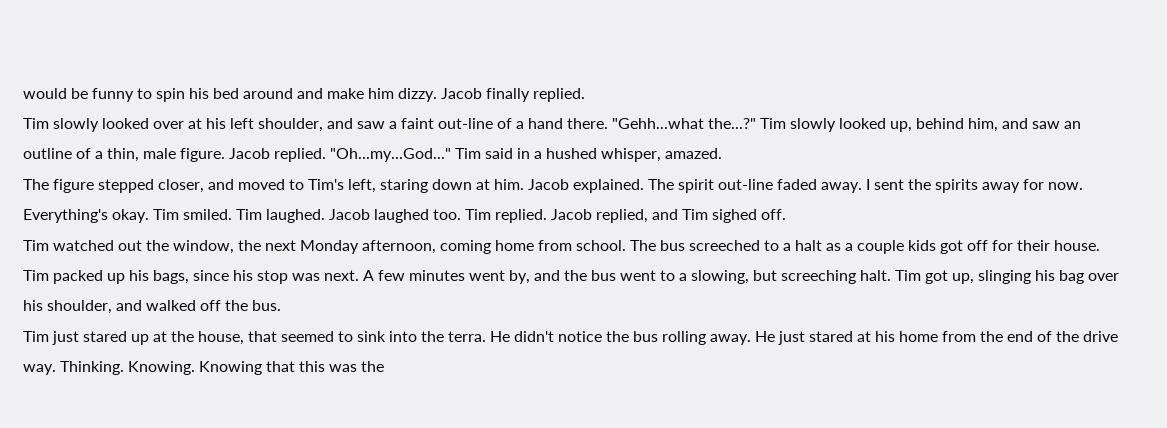would be funny to spin his bed around and make him dizzy. Jacob finally replied.
Tim slowly looked over at his left shoulder, and saw a faint out-line of a hand there. "Gehh...what the...?" Tim slowly looked up, behind him, and saw an outline of a thin, male figure. Jacob replied. "Oh...my...God..." Tim said in a hushed whisper, amazed.
The figure stepped closer, and moved to Tim's left, staring down at him. Jacob explained. The spirit out-line faded away. I sent the spirits away for now. Everything's okay. Tim smiled. Tim laughed. Jacob laughed too. Tim replied. Jacob replied, and Tim sighed off.
Tim watched out the window, the next Monday afternoon, coming home from school. The bus screeched to a halt as a couple kids got off for their house. Tim packed up his bags, since his stop was next. A few minutes went by, and the bus went to a slowing, but screeching halt. Tim got up, slinging his bag over his shoulder, and walked off the bus.
Tim just stared up at the house, that seemed to sink into the terra. He didn't notice the bus rolling away. He just stared at his home from the end of the drive way. Thinking. Knowing. Knowing that this was the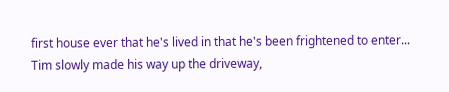first house ever that he's lived in that he's been frightened to enter...
Tim slowly made his way up the driveway,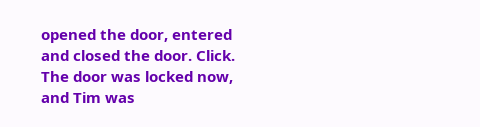opened the door, entered and closed the door. Click. The door was locked now, and Tim was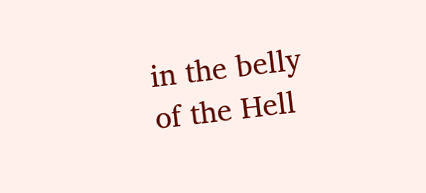in the belly of the Hell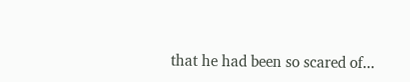that he had been so scared of...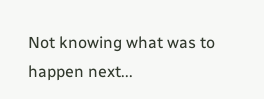Not knowing what was to happen next...